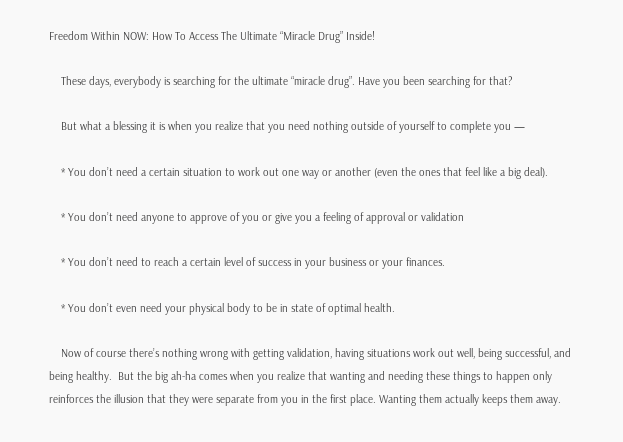Freedom Within NOW: How To Access The Ultimate “Miracle Drug” Inside!

    These days, everybody is searching for the ultimate “miracle drug”. Have you been searching for that?

    But what a blessing it is when you realize that you need nothing outside of yourself to complete you —

    * You don’t need a certain situation to work out one way or another (even the ones that feel like a big deal).

    * You don’t need anyone to approve of you or give you a feeling of approval or validation

    * You don’t need to reach a certain level of success in your business or your finances.

    * You don’t even need your physical body to be in state of optimal health.

    Now of course there’s nothing wrong with getting validation, having situations work out well, being successful, and being healthy.  But the big ah-ha comes when you realize that wanting and needing these things to happen only reinforces the illusion that they were separate from you in the first place. Wanting them actually keeps them away.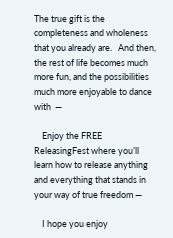The true gift is the completeness and wholeness that you already are.   And then, the rest of life becomes much more fun, and the possibilities  much more enjoyable to dance with  —

    Enjoy the FREE ReleasingFest where you’ll learn how to release anything and everything that stands in your way of true freedom —

    I hope you enjoy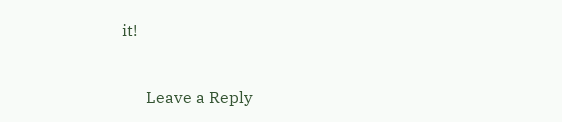it!


      Leave a Reply